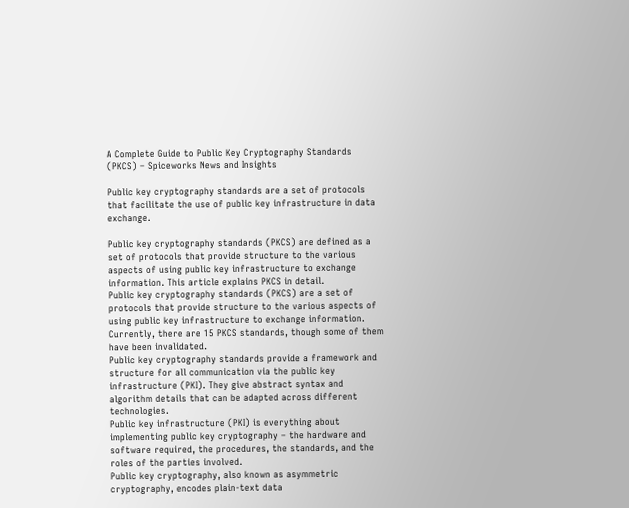A Complete Guide to Public Key Cryptography Standards (PKCS) – Spiceworks News and Insights

Public key cryptography standards are a set of protocols that facilitate the use of public key infrastructure in data exchange.

Public key cryptography standards (PKCS) are defined as a set of protocols that provide structure to the various aspects of using public key infrastructure to exchange information. This article explains PKCS in detail.
Public key cryptography standards (PKCS) are a set of protocols that provide structure to the various aspects of using public key infrastructure to exchange information. Currently, there are 15 PKCS standards, though some of them have been invalidated.
Public key cryptography standards provide a framework and structure for all communication via the public key infrastructure (PKI). They give abstract syntax and algorithm details that can be adapted across different technologies.
Public key infrastructure (PKI) is everything about implementing public key cryptography – the hardware and software required, the procedures, the standards, and the roles of the parties involved.
Public key cryptography, also known as asymmetric cryptography, encodes plain-text data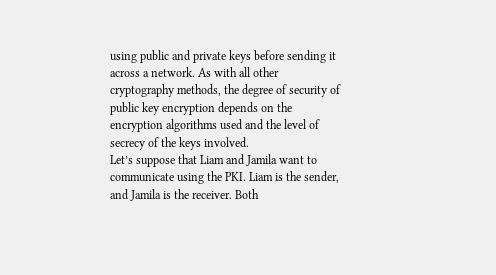using public and private keys before sending it across a network. As with all other cryptography methods, the degree of security of public key encryption depends on the encryption algorithms used and the level of secrecy of the keys involved.
Let’s suppose that Liam and Jamila want to communicate using the PKI. Liam is the sender, and Jamila is the receiver. Both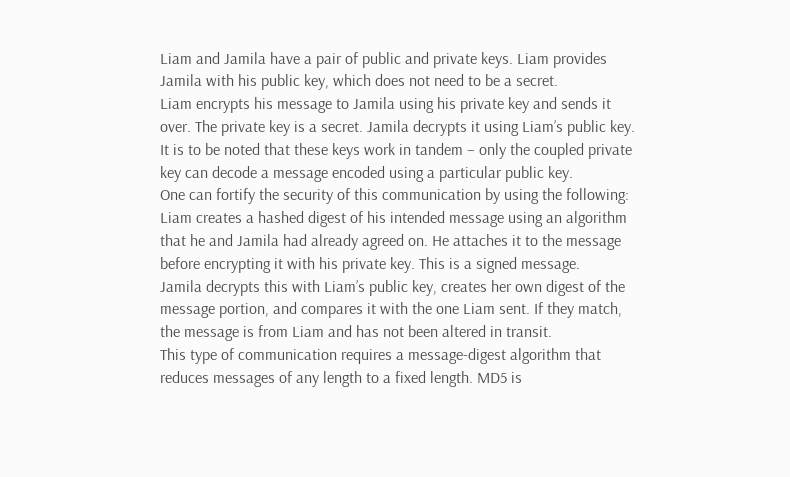Liam and Jamila have a pair of public and private keys. Liam provides Jamila with his public key, which does not need to be a secret.
Liam encrypts his message to Jamila using his private key and sends it over. The private key is a secret. Jamila decrypts it using Liam’s public key. It is to be noted that these keys work in tandem – only the coupled private key can decode a message encoded using a particular public key.
One can fortify the security of this communication by using the following:
Liam creates a hashed digest of his intended message using an algorithm that he and Jamila had already agreed on. He attaches it to the message before encrypting it with his private key. This is a signed message.
Jamila decrypts this with Liam’s public key, creates her own digest of the message portion, and compares it with the one Liam sent. If they match, the message is from Liam and has not been altered in transit.
This type of communication requires a message-digest algorithm that reduces messages of any length to a fixed length. MD5 is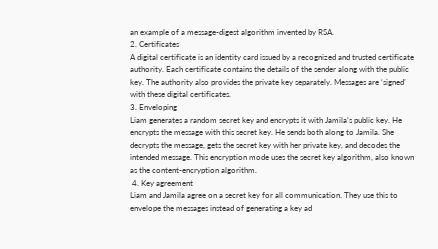an example of a message-digest algorithm invented by RSA.
2. Certificates
A digital certificate is an identity card issued by a recognized and trusted certificate authority. Each certificate contains the details of the sender along with the public key. The authority also provides the private key separately. Messages are ‘signed’ with these digital certificates.
3. Enveloping
Liam generates a random secret key and encrypts it with Jamila’s public key. He encrypts the message with this secret key. He sends both along to Jamila. She decrypts the message, gets the secret key with her private key, and decodes the intended message. This encryption mode uses the secret key algorithm, also known as the content-encryption algorithm.
 4. Key agreement
Liam and Jamila agree on a secret key for all communication. They use this to envelope the messages instead of generating a key ad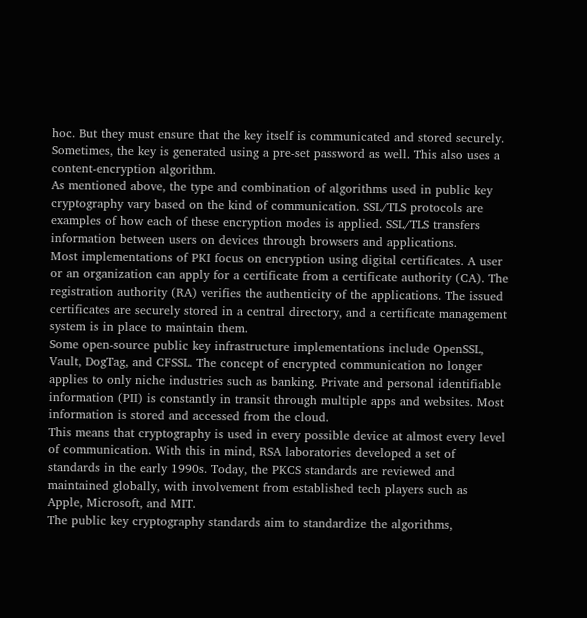hoc. But they must ensure that the key itself is communicated and stored securely. Sometimes, the key is generated using a pre-set password as well. This also uses a content-encryption algorithm.
As mentioned above, the type and combination of algorithms used in public key cryptography vary based on the kind of communication. SSL/TLS protocols are examples of how each of these encryption modes is applied. SSL/TLS transfers information between users on devices through browsers and applications.
Most implementations of PKI focus on encryption using digital certificates. A user or an organization can apply for a certificate from a certificate authority (CA). The registration authority (RA) verifies the authenticity of the applications. The issued certificates are securely stored in a central directory, and a certificate management system is in place to maintain them.
Some open-source public key infrastructure implementations include OpenSSL, Vault, DogTag, and CFSSL. The concept of encrypted communication no longer applies to only niche industries such as banking. Private and personal identifiable information (PII) is constantly in transit through multiple apps and websites. Most information is stored and accessed from the cloud.
This means that cryptography is used in every possible device at almost every level of communication. With this in mind, RSA laboratories developed a set of standards in the early 1990s. Today, the PKCS standards are reviewed and maintained globally, with involvement from established tech players such as Apple, Microsoft, and MIT.
The public key cryptography standards aim to standardize the algorithms,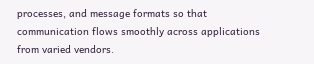processes, and message formats so that communication flows smoothly across applications from varied vendors.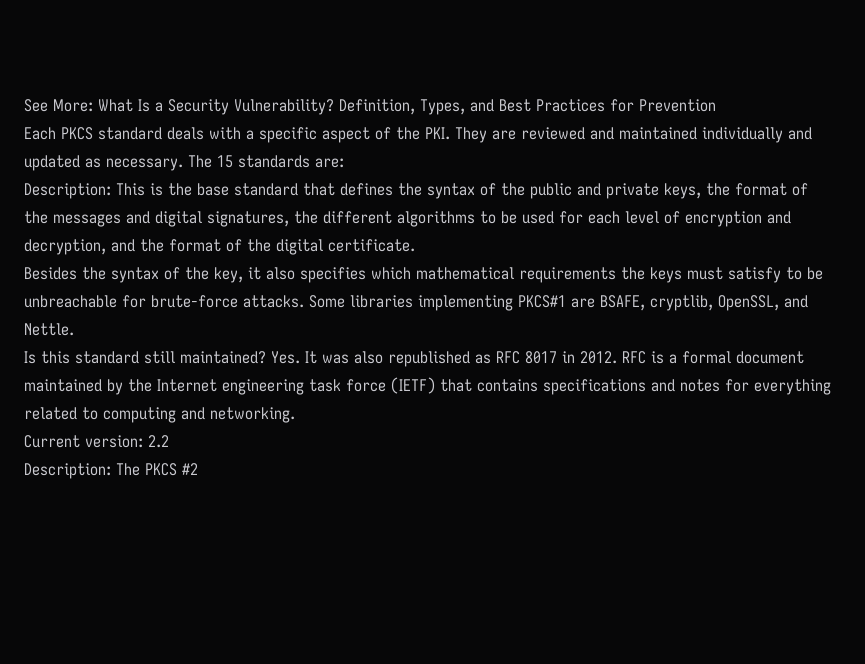See More: What Is a Security Vulnerability? Definition, Types, and Best Practices for Prevention
Each PKCS standard deals with a specific aspect of the PKI. They are reviewed and maintained individually and updated as necessary. The 15 standards are:
Description: This is the base standard that defines the syntax of the public and private keys, the format of the messages and digital signatures, the different algorithms to be used for each level of encryption and decryption, and the format of the digital certificate.
Besides the syntax of the key, it also specifies which mathematical requirements the keys must satisfy to be unbreachable for brute-force attacks. Some libraries implementing PKCS#1 are BSAFE, cryptlib, OpenSSL, and Nettle.
Is this standard still maintained? Yes. It was also republished as RFC 8017 in 2012. RFC is a formal document maintained by the Internet engineering task force (IETF) that contains specifications and notes for everything related to computing and networking.
Current version: 2.2
Description: The PKCS #2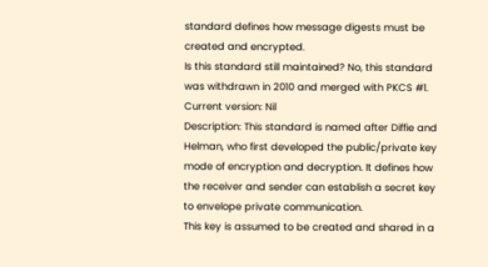standard defines how message digests must be created and encrypted.
Is this standard still maintained? No, this standard was withdrawn in 2010 and merged with PKCS #1.
Current version: Nil
Description: This standard is named after Diffie and Helman, who first developed the public/private key mode of encryption and decryption. It defines how the receiver and sender can establish a secret key to envelope private communication.
This key is assumed to be created and shared in a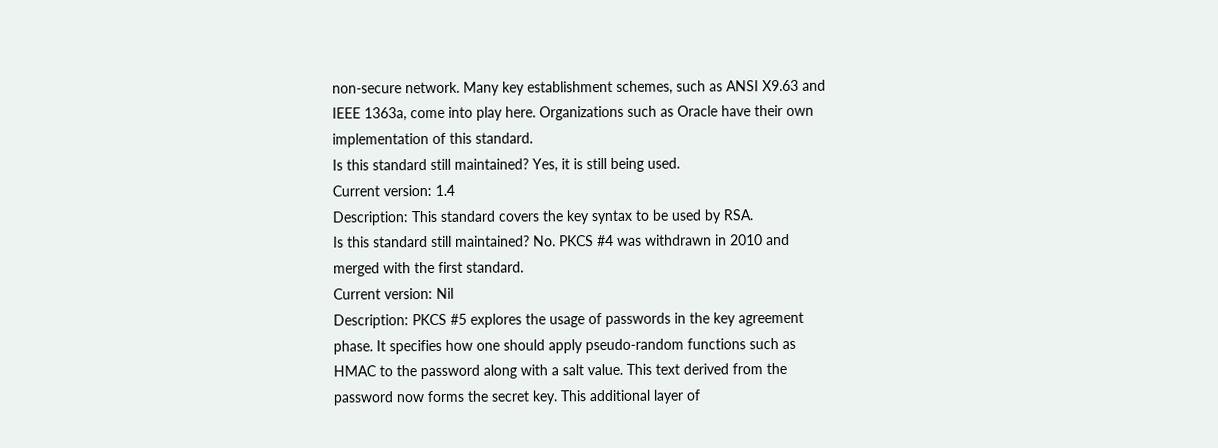non-secure network. Many key establishment schemes, such as ANSI X9.63 and IEEE 1363a, come into play here. Organizations such as Oracle have their own implementation of this standard.
Is this standard still maintained? Yes, it is still being used.
Current version: 1.4
Description: This standard covers the key syntax to be used by RSA.
Is this standard still maintained? No. PKCS #4 was withdrawn in 2010 and merged with the first standard.
Current version: Nil
Description: PKCS #5 explores the usage of passwords in the key agreement phase. It specifies how one should apply pseudo-random functions such as HMAC to the password along with a salt value. This text derived from the password now forms the secret key. This additional layer of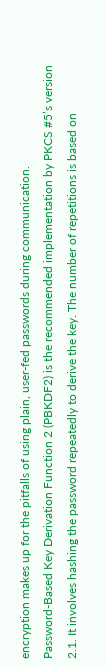encryption makes up for the pitfalls of using plain, user-fed passwords during communication.
Password-Based Key Derivation Function 2 (PBKDF2) is the recommended implementation by PKCS #5’s version 2.1. It involves hashing the password repeatedly to derive the key. The number of repetitions is based on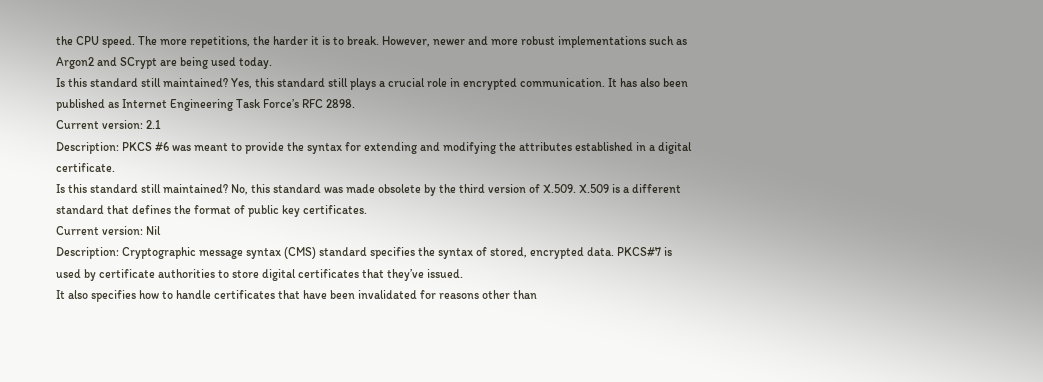the CPU speed. The more repetitions, the harder it is to break. However, newer and more robust implementations such as Argon2 and SCrypt are being used today.
Is this standard still maintained? Yes, this standard still plays a crucial role in encrypted communication. It has also been published as Internet Engineering Task Force’s RFC 2898.
Current version: 2.1
Description: PKCS #6 was meant to provide the syntax for extending and modifying the attributes established in a digital certificate.
Is this standard still maintained? No, this standard was made obsolete by the third version of X.509. X.509 is a different standard that defines the format of public key certificates.
Current version: Nil
Description: Cryptographic message syntax (CMS) standard specifies the syntax of stored, encrypted data. PKCS#7 is used by certificate authorities to store digital certificates that they’ve issued.
It also specifies how to handle certificates that have been invalidated for reasons other than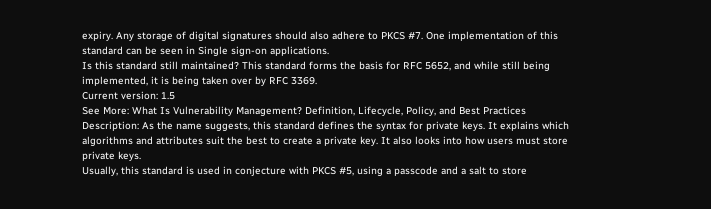expiry. Any storage of digital signatures should also adhere to PKCS #7. One implementation of this standard can be seen in Single sign-on applications.
Is this standard still maintained? This standard forms the basis for RFC 5652, and while still being implemented, it is being taken over by RFC 3369.
Current version: 1.5
See More: What Is Vulnerability Management? Definition, Lifecycle, Policy, and Best Practices
Description: As the name suggests, this standard defines the syntax for private keys. It explains which algorithms and attributes suit the best to create a private key. It also looks into how users must store private keys.
Usually, this standard is used in conjecture with PKCS #5, using a passcode and a salt to store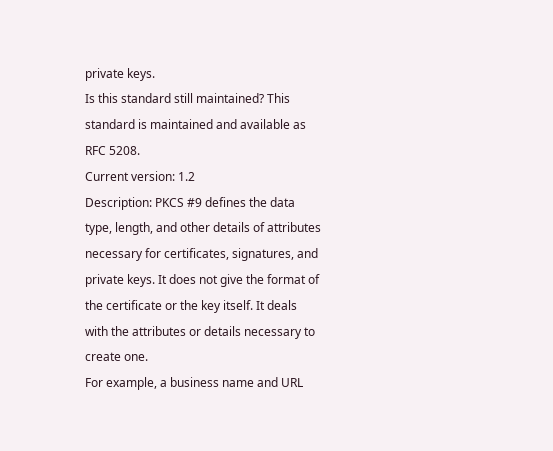private keys.
Is this standard still maintained? This standard is maintained and available as RFC 5208.
Current version: 1.2
Description: PKCS #9 defines the data type, length, and other details of attributes necessary for certificates, signatures, and private keys. It does not give the format of the certificate or the key itself. It deals with the attributes or details necessary to create one.
For example, a business name and URL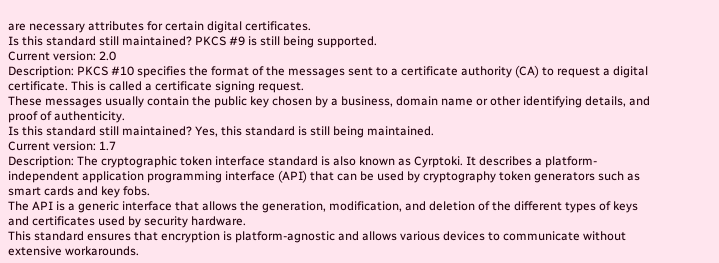are necessary attributes for certain digital certificates.
Is this standard still maintained? PKCS #9 is still being supported.
Current version: 2.0
Description: PKCS #10 specifies the format of the messages sent to a certificate authority (CA) to request a digital certificate. This is called a certificate signing request.
These messages usually contain the public key chosen by a business, domain name or other identifying details, and proof of authenticity.
Is this standard still maintained? Yes, this standard is still being maintained.
Current version: 1.7
Description: The cryptographic token interface standard is also known as Cyrptoki. It describes a platform-independent application programming interface (API) that can be used by cryptography token generators such as smart cards and key fobs.
The API is a generic interface that allows the generation, modification, and deletion of the different types of keys and certificates used by security hardware.
This standard ensures that encryption is platform-agnostic and allows various devices to communicate without extensive workarounds.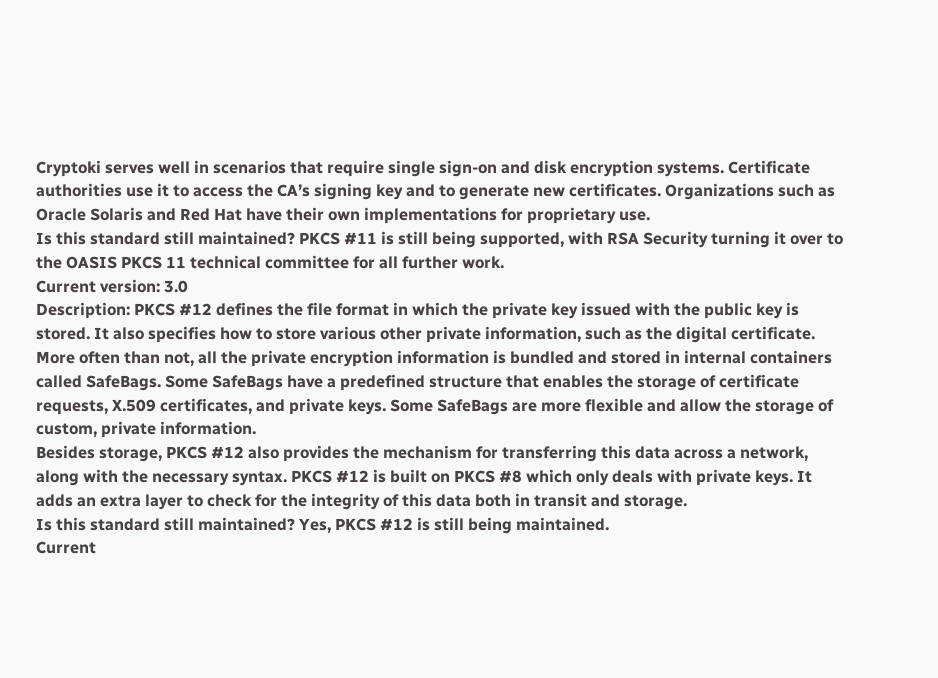Cryptoki serves well in scenarios that require single sign-on and disk encryption systems. Certificate authorities use it to access the CA’s signing key and to generate new certificates. Organizations such as Oracle Solaris and Red Hat have their own implementations for proprietary use.
Is this standard still maintained? PKCS #11 is still being supported, with RSA Security turning it over to the OASIS PKCS 11 technical committee for all further work.
Current version: 3.0
Description: PKCS #12 defines the file format in which the private key issued with the public key is stored. It also specifies how to store various other private information, such as the digital certificate.
More often than not, all the private encryption information is bundled and stored in internal containers called SafeBags. Some SafeBags have a predefined structure that enables the storage of certificate requests, X.509 certificates, and private keys. Some SafeBags are more flexible and allow the storage of custom, private information.
Besides storage, PKCS #12 also provides the mechanism for transferring this data across a network, along with the necessary syntax. PKCS #12 is built on PKCS #8 which only deals with private keys. It adds an extra layer to check for the integrity of this data both in transit and storage.
Is this standard still maintained? Yes, PKCS #12 is still being maintained.
Current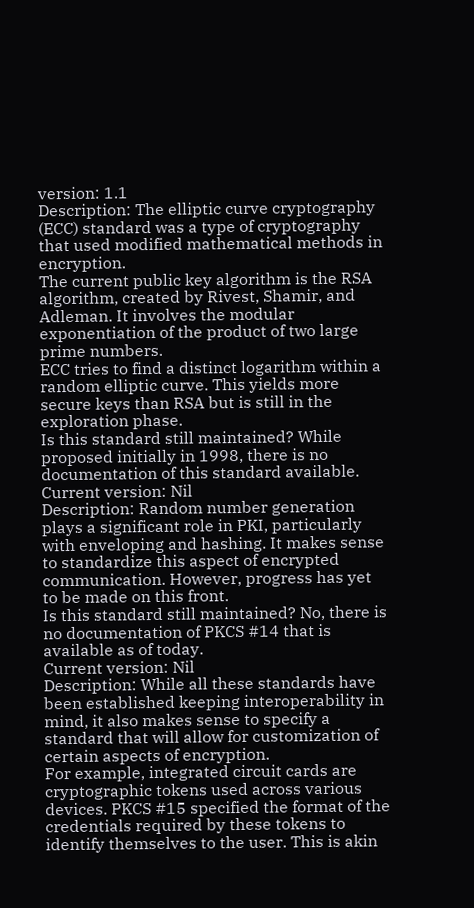version: 1.1
Description: The elliptic curve cryptography (ECC) standard was a type of cryptography that used modified mathematical methods in encryption.
The current public key algorithm is the RSA algorithm, created by Rivest, Shamir, and Adleman. It involves the modular exponentiation of the product of two large prime numbers.
ECC tries to find a distinct logarithm within a random elliptic curve. This yields more secure keys than RSA but is still in the exploration phase.
Is this standard still maintained? While proposed initially in 1998, there is no documentation of this standard available.
Current version: Nil
Description: Random number generation plays a significant role in PKI, particularly with enveloping and hashing. It makes sense to standardize this aspect of encrypted communication. However, progress has yet to be made on this front.
Is this standard still maintained? No, there is no documentation of PKCS #14 that is available as of today.
Current version: Nil
Description: While all these standards have been established keeping interoperability in mind, it also makes sense to specify a standard that will allow for customization of certain aspects of encryption.
For example, integrated circuit cards are cryptographic tokens used across various devices. PKCS #15 specified the format of the credentials required by these tokens to identify themselves to the user. This is akin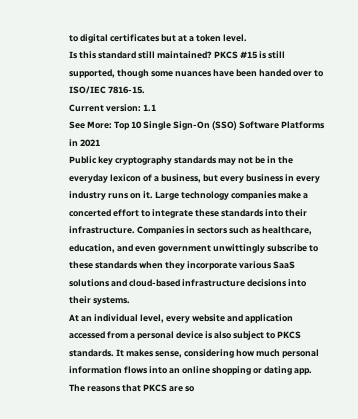to digital certificates but at a token level.
Is this standard still maintained? PKCS #15 is still supported, though some nuances have been handed over to ISO/IEC 7816-15.
Current version: 1.1
See More: Top 10 Single Sign-On (SSO) Software Platforms in 2021
Public key cryptography standards may not be in the everyday lexicon of a business, but every business in every industry runs on it. Large technology companies make a concerted effort to integrate these standards into their infrastructure. Companies in sectors such as healthcare, education, and even government unwittingly subscribe to these standards when they incorporate various SaaS solutions and cloud-based infrastructure decisions into their systems.
At an individual level, every website and application accessed from a personal device is also subject to PKCS standards. It makes sense, considering how much personal information flows into an online shopping or dating app.
The reasons that PKCS are so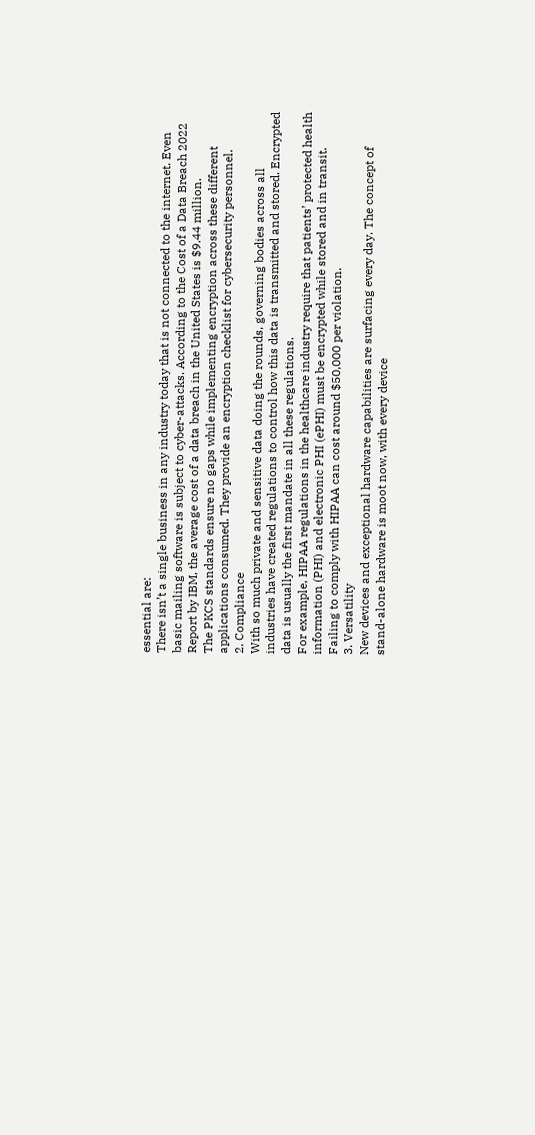essential are:
There isn’t a single business in any industry today that is not connected to the internet. Even basic mailing software is subject to cyber-attacks. According to the Cost of a Data Breach 2022 Report by IBM, the average cost of a data breach in the United States is $9.44 million.
The PKCS standards ensure no gaps while implementing encryption across these different applications consumed. They provide an encryption checklist for cybersecurity personnel.
2. Compliance
With so much private and sensitive data doing the rounds, governing bodies across all industries have created regulations to control how this data is transmitted and stored. Encrypted data is usually the first mandate in all these regulations.
For example, HIPAA regulations in the healthcare industry require that patients’ protected health information (PHI) and electronic PHI (ePHI) must be encrypted while stored and in transit. Failing to comply with HIPAA can cost around $50,000 per violation.
3. Versatility
New devices and exceptional hardware capabilities are surfacing every day. The concept of stand-alone hardware is moot now, with every device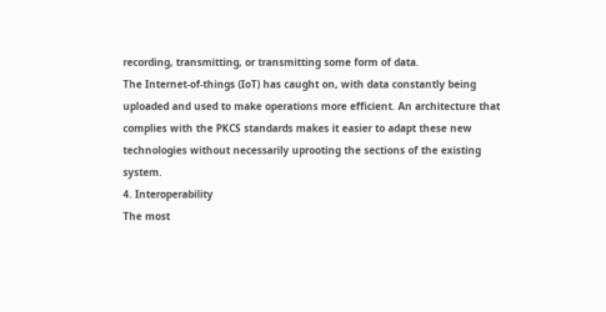recording, transmitting, or transmitting some form of data.
The Internet-of-things (IoT) has caught on, with data constantly being uploaded and used to make operations more efficient. An architecture that complies with the PKCS standards makes it easier to adapt these new technologies without necessarily uprooting the sections of the existing system.
4. Interoperability
The most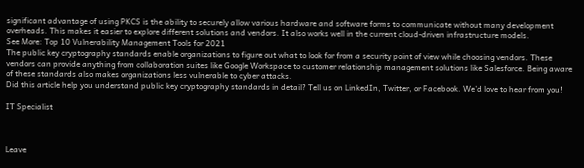significant advantage of using PKCS is the ability to securely allow various hardware and software forms to communicate without many development overheads. This makes it easier to explore different solutions and vendors. It also works well in the current cloud-driven infrastructure models.
See More: Top 10 Vulnerability Management Tools for 2021
The public key cryptography standards enable organizations to figure out what to look for from a security point of view while choosing vendors. These vendors can provide anything from collaboration suites like Google Workspace to customer relationship management solutions like Salesforce. Being aware of these standards also makes organizations less vulnerable to cyber attacks.
Did this article help you understand public key cryptography standards in detail? Tell us on LinkedIn, Twitter, or Facebook. We’d love to hear from you!

IT Specialist



Leave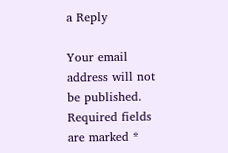a Reply

Your email address will not be published. Required fields are marked *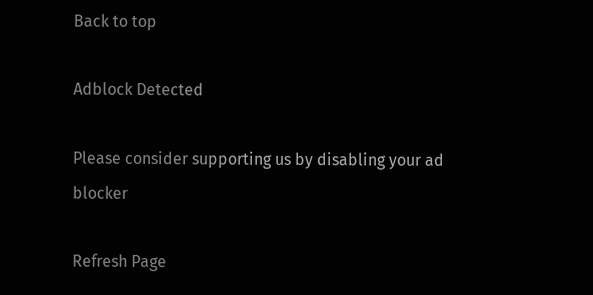Back to top

Adblock Detected

Please consider supporting us by disabling your ad blocker

Refresh Page